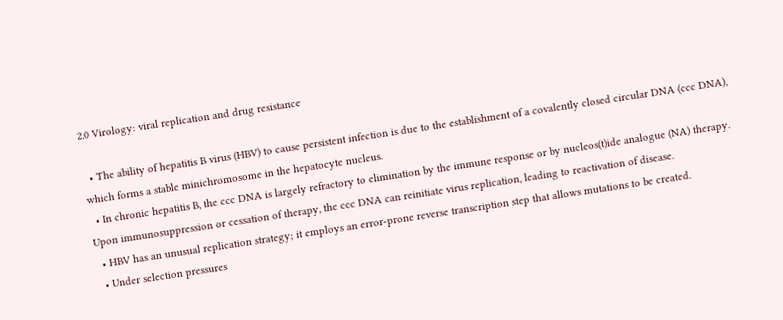2.0 Virology: viral replication and drug resistance

  • The ability of hepatitis B virus (HBV) to cause persistent infection is due to the establishment of a covalently closed circular DNA (ccc DNA), which forms a stable minichromosome in the hepatocyte nucleus.
  • In chronic hepatitis B, the ccc DNA is largely refractory to elimination by the immune response or by nucleos(t)ide analogue (NA) therapy. Upon immunosuppression or cessation of therapy, the ccc DNA can reinitiate virus replication, leading to reactivation of disease.
  • HBV has an unusual replication strategy; it employs an error-prone reverse transcription step that allows mutations to be created.
  • Under selection pressures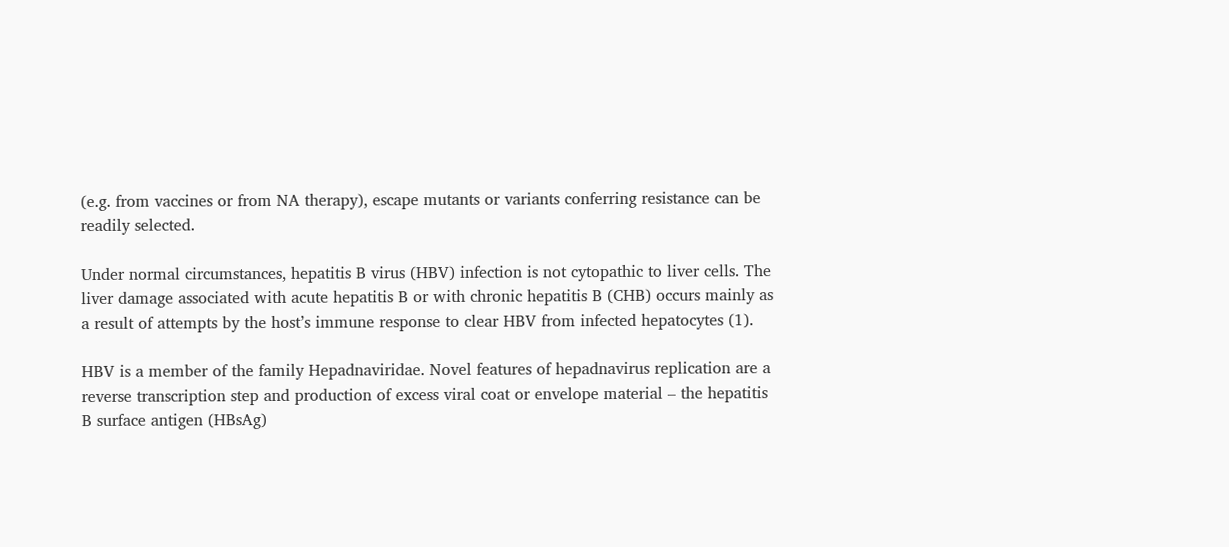(e.g. from vaccines or from NA therapy), escape mutants or variants conferring resistance can be readily selected.

Under normal circumstances, hepatitis B virus (HBV) infection is not cytopathic to liver cells. The liver damage associated with acute hepatitis B or with chronic hepatitis B (CHB) occurs mainly as a result of attempts by the host’s immune response to clear HBV from infected hepatocytes (1).

HBV is a member of the family Hepadnaviridae. Novel features of hepadnavirus replication are a reverse transcription step and production of excess viral coat or envelope material – the hepatitis B surface antigen (HBsAg)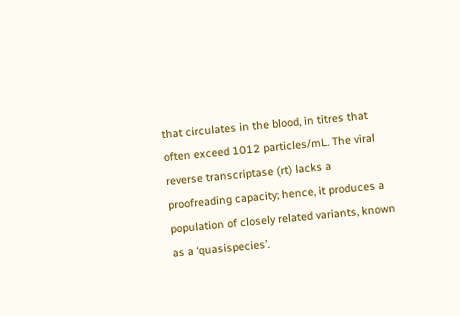that circulates in the blood, in titres that often exceed 1012 particles/mL. The viral reverse transcriptase (rt) lacks a proofreading capacity; hence, it produces a population of closely related variants, known as a ‘quasispecies’.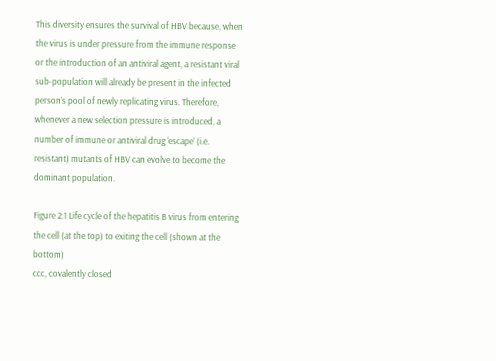This diversity ensures the survival of HBV because, when the virus is under pressure from the immune response or the introduction of an antiviral agent, a resistant viral sub-population will already be present in the infected person’s pool of newly replicating virus. Therefore, whenever a new selection pressure is introduced, a number of immune or antiviral drug ‘escape’ (i.e. resistant) mutants of HBV can evolve to become the dominant population.

Figure 2.1 Life cycle of the hepatitis B virus from entering the cell (at the top) to exiting the cell (shown at the bottom)
ccc, covalently closed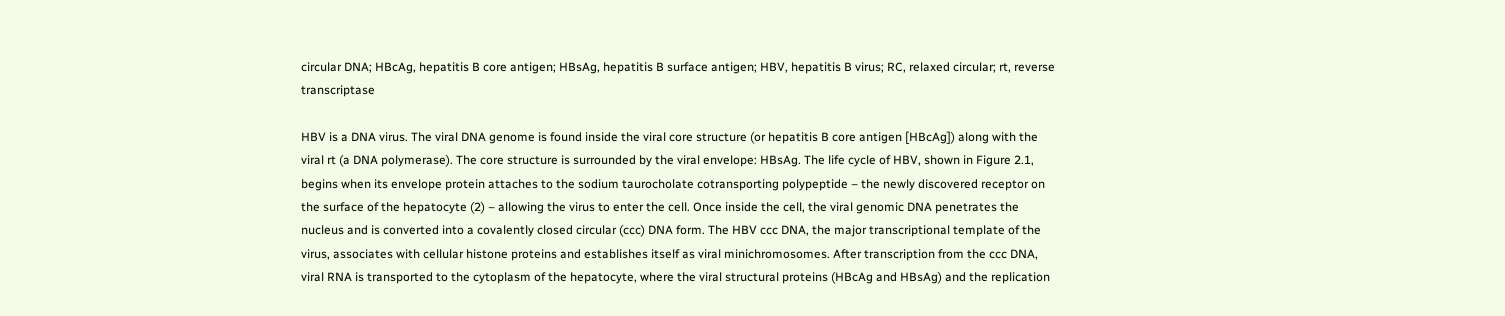circular DNA; HBcAg, hepatitis B core antigen; HBsAg, hepatitis B surface antigen; HBV, hepatitis B virus; RC, relaxed circular; rt, reverse transcriptase

HBV is a DNA virus. The viral DNA genome is found inside the viral core structure (or hepatitis B core antigen [HBcAg]) along with the viral rt (a DNA polymerase). The core structure is surrounded by the viral envelope: HBsAg. The life cycle of HBV, shown in Figure 2.1, begins when its envelope protein attaches to the sodium taurocholate cotransporting polypeptide – the newly discovered receptor on the surface of the hepatocyte (2) – allowing the virus to enter the cell. Once inside the cell, the viral genomic DNA penetrates the nucleus and is converted into a covalently closed circular (ccc) DNA form. The HBV ccc DNA, the major transcriptional template of the virus, associates with cellular histone proteins and establishes itself as viral minichromosomes. After transcription from the ccc DNA, viral RNA is transported to the cytoplasm of the hepatocyte, where the viral structural proteins (HBcAg and HBsAg) and the replication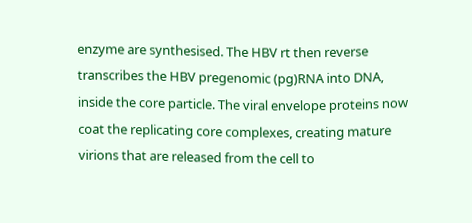enzyme are synthesised. The HBV rt then reverse transcribes the HBV pregenomic (pg)RNA into DNA, inside the core particle. The viral envelope proteins now coat the replicating core complexes, creating mature virions that are released from the cell to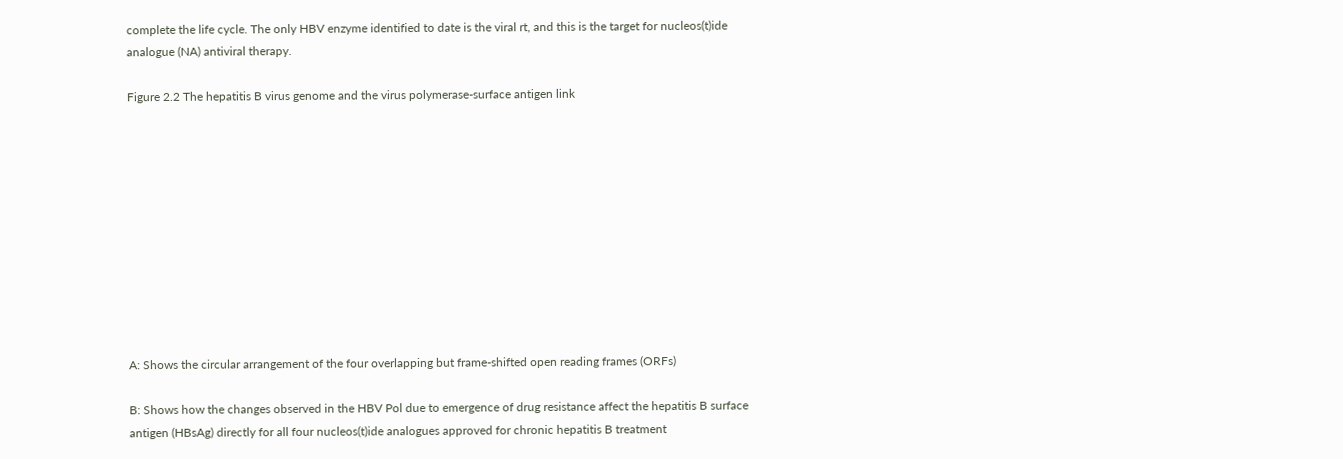complete the life cycle. The only HBV enzyme identified to date is the viral rt, and this is the target for nucleos(t)ide analogue (NA) antiviral therapy.

Figure 2.2 The hepatitis B virus genome and the virus polymerase-surface antigen link











A: Shows the circular arrangement of the four overlapping but frame-shifted open reading frames (ORFs)

B: Shows how the changes observed in the HBV Pol due to emergence of drug resistance affect the hepatitis B surface antigen (HBsAg) directly for all four nucleos(t)ide analogues approved for chronic hepatitis B treatment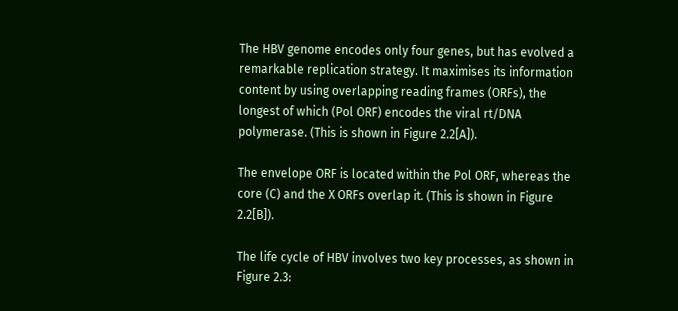The HBV genome encodes only four genes, but has evolved a remarkable replication strategy. It maximises its information content by using overlapping reading frames (ORFs), the longest of which (Pol ORF) encodes the viral rt/DNA polymerase. (This is shown in Figure 2.2[A]).

The envelope ORF is located within the Pol ORF, whereas the core (C) and the X ORFs overlap it. (This is shown in Figure 2.2[B]).

The life cycle of HBV involves two key processes, as shown in Figure 2.3: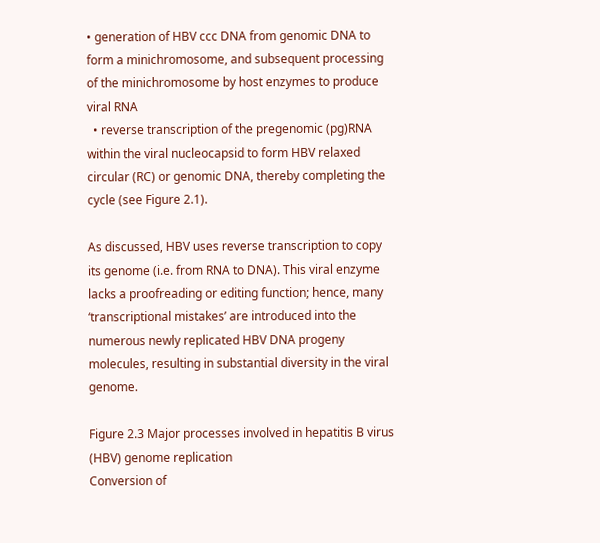• generation of HBV ccc DNA from genomic DNA to form a minichromosome, and subsequent processing of the minichromosome by host enzymes to produce viral RNA
  • reverse transcription of the pregenomic (pg)RNA within the viral nucleocapsid to form HBV relaxed circular (RC) or genomic DNA, thereby completing the cycle (see Figure 2.1).

As discussed, HBV uses reverse transcription to copy its genome (i.e. from RNA to DNA). This viral enzyme lacks a proofreading or editing function; hence, many ‘transcriptional mistakes’ are introduced into the numerous newly replicated HBV DNA progeny molecules, resulting in substantial diversity in the viral genome.

Figure 2.3 Major processes involved in hepatitis B virus (HBV) genome replication
Conversion of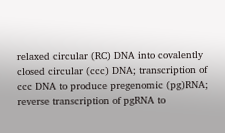relaxed circular (RC) DNA into covalently closed circular (ccc) DNA; transcription of ccc DNA to produce pregenomic (pg)RNA; reverse transcription of pgRNA to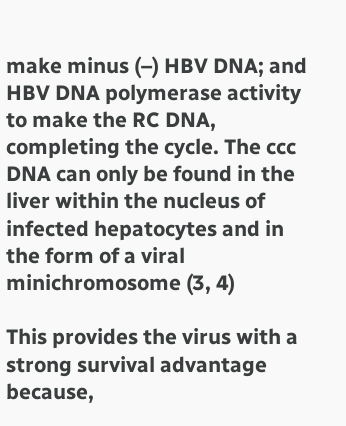make minus (–) HBV DNA; and HBV DNA polymerase activity to make the RC DNA, completing the cycle. The ccc DNA can only be found in the liver within the nucleus of infected hepatocytes and in the form of a viral minichromosome (3, 4)

This provides the virus with a strong survival advantage because,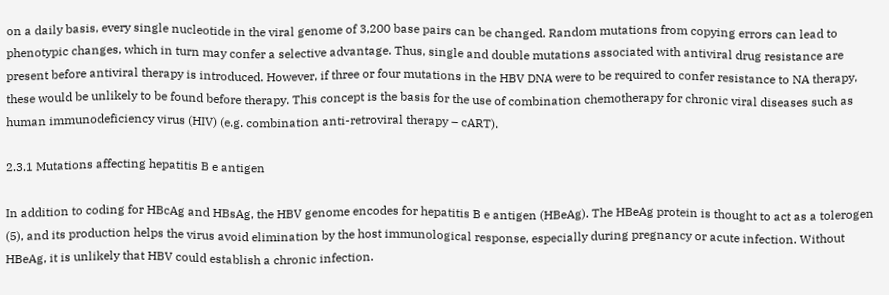on a daily basis, every single nucleotide in the viral genome of 3,200 base pairs can be changed. Random mutations from copying errors can lead to phenotypic changes, which in turn may confer a selective advantage. Thus, single and double mutations associated with antiviral drug resistance are present before antiviral therapy is introduced. However, if three or four mutations in the HBV DNA were to be required to confer resistance to NA therapy, these would be unlikely to be found before therapy. This concept is the basis for the use of combination chemotherapy for chronic viral diseases such as human immunodeficiency virus (HIV) (e.g. combination anti-retroviral therapy – cART).

2.3.1 Mutations affecting hepatitis B e antigen

In addition to coding for HBcAg and HBsAg, the HBV genome encodes for hepatitis B e antigen (HBeAg). The HBeAg protein is thought to act as a tolerogen (5), and its production helps the virus avoid elimination by the host immunological response, especially during pregnancy or acute infection. Without HBeAg, it is unlikely that HBV could establish a chronic infection.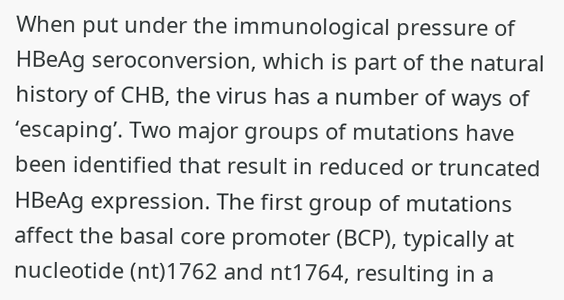When put under the immunological pressure of HBeAg seroconversion, which is part of the natural history of CHB, the virus has a number of ways of ‘escaping’. Two major groups of mutations have been identified that result in reduced or truncated HBeAg expression. The first group of mutations affect the basal core promoter (BCP), typically at nucleotide (nt)1762 and nt1764, resulting in a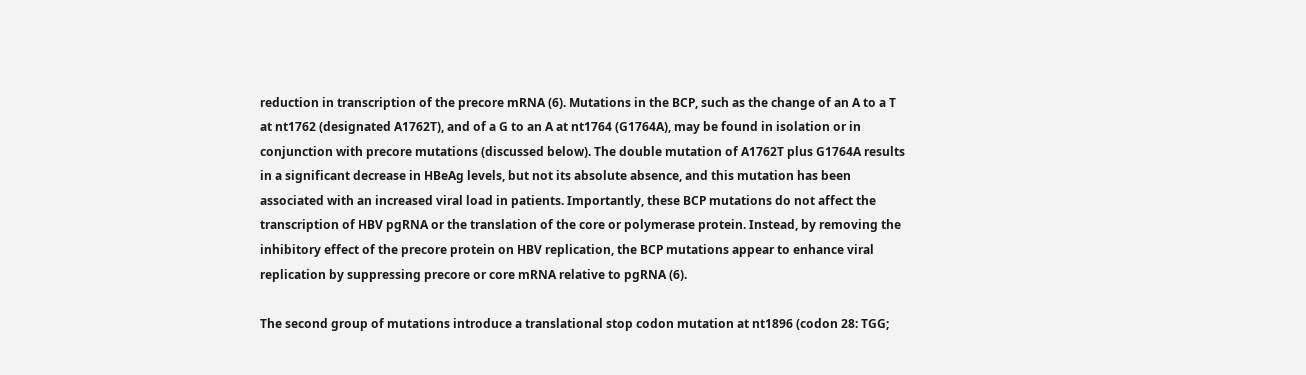reduction in transcription of the precore mRNA (6). Mutations in the BCP, such as the change of an A to a T at nt1762 (designated A1762T), and of a G to an A at nt1764 (G1764A), may be found in isolation or in conjunction with precore mutations (discussed below). The double mutation of A1762T plus G1764A results in a significant decrease in HBeAg levels, but not its absolute absence, and this mutation has been associated with an increased viral load in patients. Importantly, these BCP mutations do not affect the transcription of HBV pgRNA or the translation of the core or polymerase protein. Instead, by removing the inhibitory effect of the precore protein on HBV replication, the BCP mutations appear to enhance viral replication by suppressing precore or core mRNA relative to pgRNA (6).

The second group of mutations introduce a translational stop codon mutation at nt1896 (codon 28: TGG;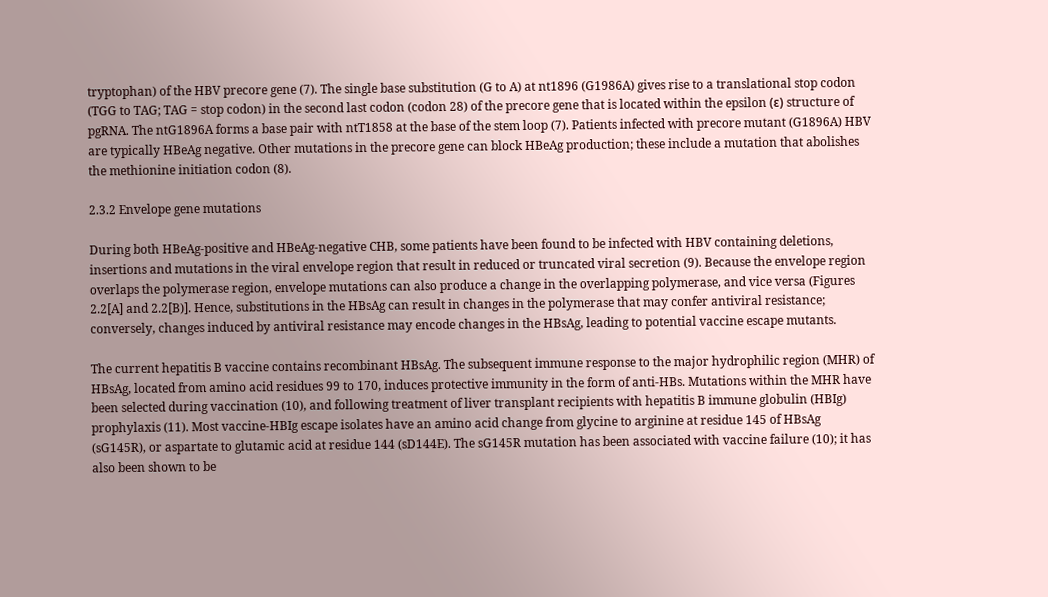tryptophan) of the HBV precore gene (7). The single base substitution (G to A) at nt1896 (G1986A) gives rise to a translational stop codon (TGG to TAG; TAG = stop codon) in the second last codon (codon 28) of the precore gene that is located within the epsilon (ε) structure of pgRNA. The ntG1896A forms a base pair with ntT1858 at the base of the stem loop (7). Patients infected with precore mutant (G1896A) HBV are typically HBeAg negative. Other mutations in the precore gene can block HBeAg production; these include a mutation that abolishes the methionine initiation codon (8).

2.3.2 Envelope gene mutations

During both HBeAg-positive and HBeAg-negative CHB, some patients have been found to be infected with HBV containing deletions, insertions and mutations in the viral envelope region that result in reduced or truncated viral secretion (9). Because the envelope region overlaps the polymerase region, envelope mutations can also produce a change in the overlapping polymerase, and vice versa (Figures 2.2[A] and 2.2[B)]. Hence, substitutions in the HBsAg can result in changes in the polymerase that may confer antiviral resistance; conversely, changes induced by antiviral resistance may encode changes in the HBsAg, leading to potential vaccine escape mutants.

The current hepatitis B vaccine contains recombinant HBsAg. The subsequent immune response to the major hydrophilic region (MHR) of HBsAg, located from amino acid residues 99 to 170, induces protective immunity in the form of anti-HBs. Mutations within the MHR have been selected during vaccination (10), and following treatment of liver transplant recipients with hepatitis B immune globulin (HBIg) prophylaxis (11). Most vaccine-HBIg escape isolates have an amino acid change from glycine to arginine at residue 145 of HBsAg (sG145R), or aspartate to glutamic acid at residue 144 (sD144E). The sG145R mutation has been associated with vaccine failure (10); it has also been shown to be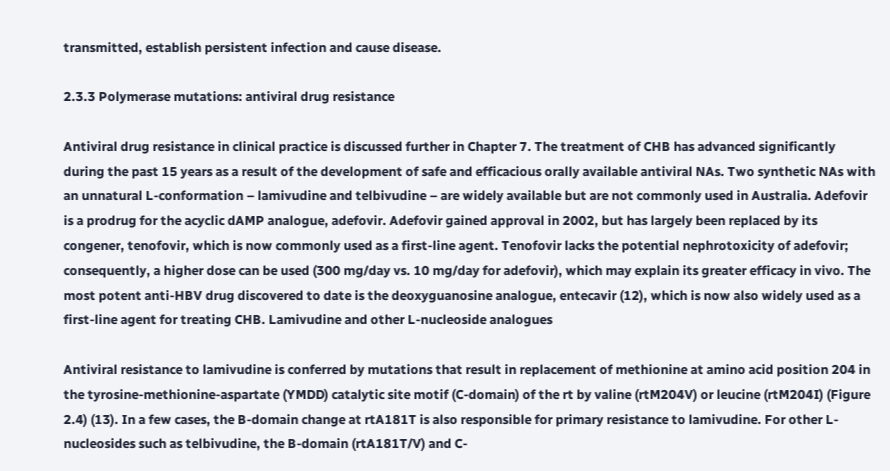transmitted, establish persistent infection and cause disease.

2.3.3 Polymerase mutations: antiviral drug resistance

Antiviral drug resistance in clinical practice is discussed further in Chapter 7. The treatment of CHB has advanced significantly during the past 15 years as a result of the development of safe and efficacious orally available antiviral NAs. Two synthetic NAs with an unnatural L-conformation – lamivudine and telbivudine – are widely available but are not commonly used in Australia. Adefovir is a prodrug for the acyclic dAMP analogue, adefovir. Adefovir gained approval in 2002, but has largely been replaced by its congener, tenofovir, which is now commonly used as a first-line agent. Tenofovir lacks the potential nephrotoxicity of adefovir; consequently, a higher dose can be used (300 mg/day vs. 10 mg/day for adefovir), which may explain its greater efficacy in vivo. The most potent anti-HBV drug discovered to date is the deoxyguanosine analogue, entecavir (12), which is now also widely used as a first-line agent for treating CHB. Lamivudine and other L-nucleoside analogues

Antiviral resistance to lamivudine is conferred by mutations that result in replacement of methionine at amino acid position 204 in the tyrosine-methionine-aspartate (YMDD) catalytic site motif (C-domain) of the rt by valine (rtM204V) or leucine (rtM204I) (Figure 2.4) (13). In a few cases, the B-domain change at rtA181T is also responsible for primary resistance to lamivudine. For other L-nucleosides such as telbivudine, the B-domain (rtA181T/V) and C-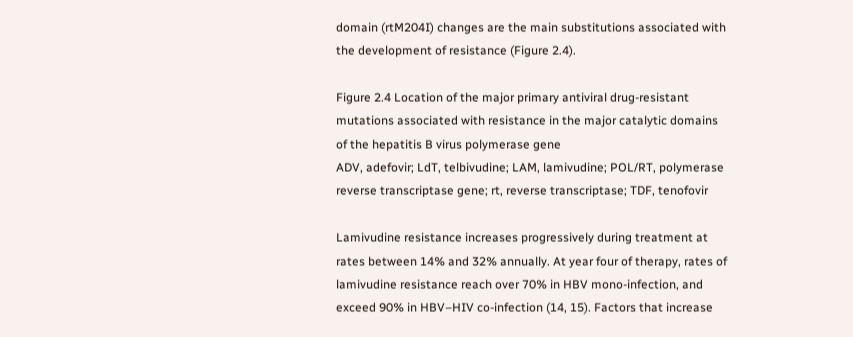domain (rtM204I) changes are the main substitutions associated with the development of resistance (Figure 2.4).

Figure 2.4 Location of the major primary antiviral drug-resistant mutations associated with resistance in the major catalytic domains of the hepatitis B virus polymerase gene
ADV, adefovir; LdT, telbivudine; LAM, lamivudine; POL/RT, polymerase reverse transcriptase gene; rt, reverse transcriptase; TDF, tenofovir

Lamivudine resistance increases progressively during treatment at rates between 14% and 32% annually. At year four of therapy, rates of lamivudine resistance reach over 70% in HBV mono-infection, and exceed 90% in HBV–HIV co-infection (14, 15). Factors that increase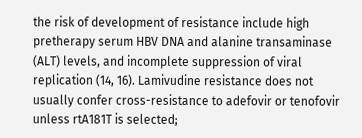the risk of development of resistance include high pretherapy serum HBV DNA and alanine transaminase (ALT) levels, and incomplete suppression of viral replication (14, 16). Lamivudine resistance does not usually confer cross-resistance to adefovir or tenofovir unless rtA181T is selected;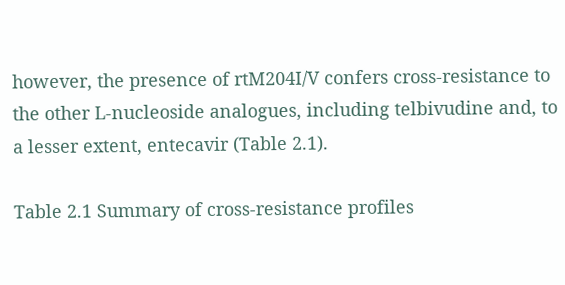however, the presence of rtM204I/V confers cross-resistance to the other L-nucleoside analogues, including telbivudine and, to a lesser extent, entecavir (Table 2.1).

Table 2.1 Summary of cross-resistance profiles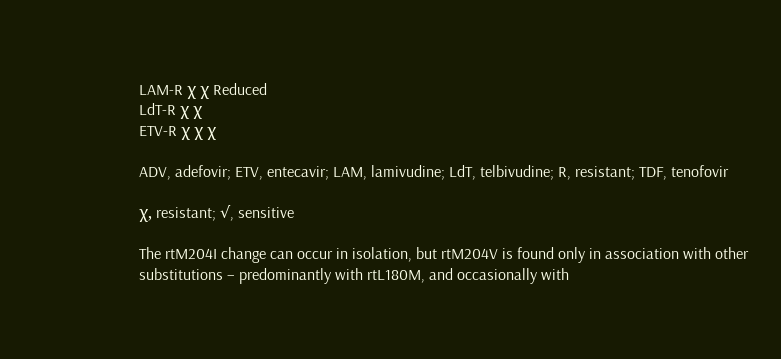LAM-R χ χ Reduced
LdT-R χ χ
ETV-R χ χ χ

ADV, adefovir; ETV, entecavir; LAM, lamivudine; LdT, telbivudine; R, resistant; TDF, tenofovir

χ, resistant; √, sensitive

The rtM204I change can occur in isolation, but rtM204V is found only in association with other substitutions – predominantly with rtL180M, and occasionally with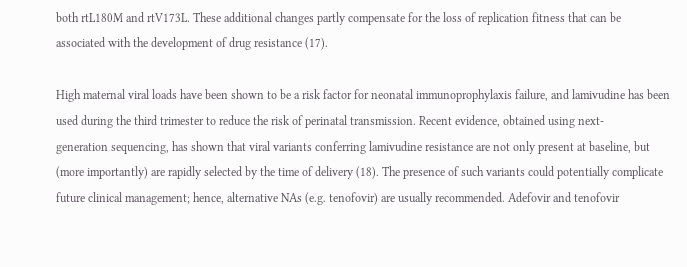both rtL180M and rtV173L. These additional changes partly compensate for the loss of replication fitness that can be associated with the development of drug resistance (17).

High maternal viral loads have been shown to be a risk factor for neonatal immunoprophylaxis failure, and lamivudine has been used during the third trimester to reduce the risk of perinatal transmission. Recent evidence, obtained using next-
generation sequencing, has shown that viral variants conferring lamivudine resistance are not only present at baseline, but (more importantly) are rapidly selected by the time of delivery (18). The presence of such variants could potentially complicate future clinical management; hence, alternative NAs (e.g. tenofovir) are usually recommended. Adefovir and tenofovir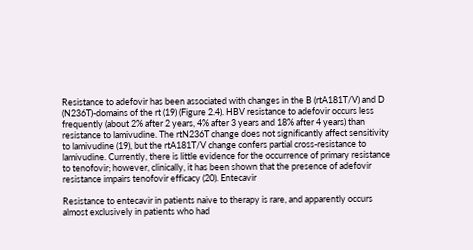Resistance to adefovir has been associated with changes in the B (rtA181T/V) and D (N236T)-domains of the rt (19) (Figure 2.4). HBV resistance to adefovir occurs less frequently (about 2% after 2 years, 4% after 3 years and 18% after 4 years) than resistance to lamivudine. The rtN236T change does not significantly affect sensitivity to lamivudine (19), but the rtA181T/V change confers partial cross-resistance to lamivudine. Currently, there is little evidence for the occurrence of primary resistance to tenofovir; however, clinically, it has been shown that the presence of adefovir resistance impairs tenofovir efficacy (20). Entecavir

Resistance to entecavir in patients naive to therapy is rare, and apparently occurs almost exclusively in patients who had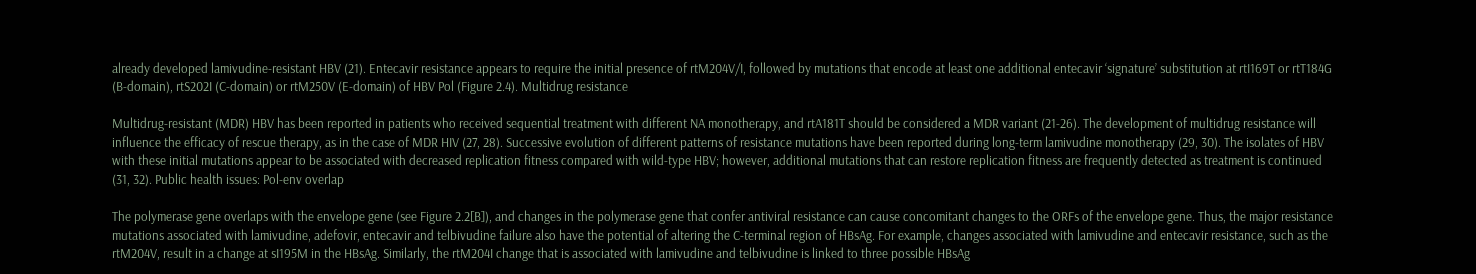already developed lamivudine-resistant HBV (21). Entecavir resistance appears to require the initial presence of rtM204V/I, followed by mutations that encode at least one additional entecavir ‘signature’ substitution at rtI169T or rtT184G (B-domain), rtS202I (C-domain) or rtM250V (E-domain) of HBV Pol (Figure 2.4). Multidrug resistance

Multidrug-resistant (MDR) HBV has been reported in patients who received sequential treatment with different NA monotherapy, and rtA181T should be considered a MDR variant (21-26). The development of multidrug resistance will influence the efficacy of rescue therapy, as in the case of MDR HIV (27, 28). Successive evolution of different patterns of resistance mutations have been reported during long-term lamivudine monotherapy (29, 30). The isolates of HBV with these initial mutations appear to be associated with decreased replication fitness compared with wild-type HBV; however, additional mutations that can restore replication fitness are frequently detected as treatment is continued (31, 32). Public health issues: Pol-env overlap

The polymerase gene overlaps with the envelope gene (see Figure 2.2[B]), and changes in the polymerase gene that confer antiviral resistance can cause concomitant changes to the ORFs of the envelope gene. Thus, the major resistance mutations associated with lamivudine, adefovir, entecavir and telbivudine failure also have the potential of altering the C-terminal region of HBsAg. For example, changes associated with lamivudine and entecavir resistance, such as the rtM204V, result in a change at sI195M in the HBsAg. Similarly, the rtM204I change that is associated with lamivudine and telbivudine is linked to three possible HBsAg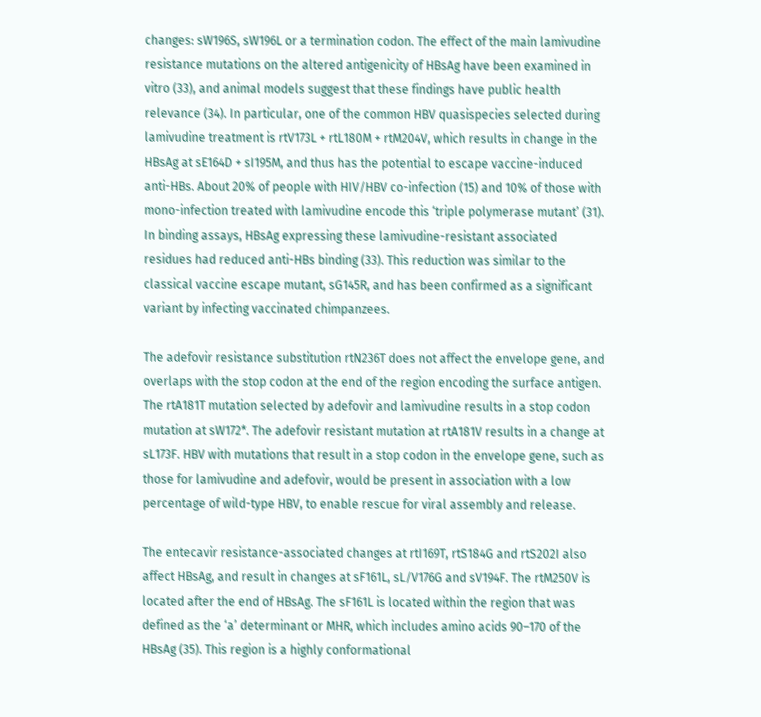changes: sW196S, sW196L or a termination codon. The effect of the main lamivudine resistance mutations on the altered antigenicity of HBsAg have been examined in vitro (33), and animal models suggest that these findings have public health relevance (34). In particular, one of the common HBV quasispecies selected during lamivudine treatment is rtV173L + rtL180M + rtM204V, which results in change in the HBsAg at sE164D + sI195M, and thus has the potential to escape vaccine-induced anti-HBs. About 20% of people with HIV/HBV co-infection (15) and 10% of those with mono-infection treated with lamivudine encode this ‘triple polymerase mutant’ (31). In binding assays, HBsAg expressing these lamivudine-resistant associated residues had reduced anti-HBs binding (33). This reduction was similar to the classical vaccine escape mutant, sG145R, and has been confirmed as a significant variant by infecting vaccinated chimpanzees.

The adefovir resistance substitution rtN236T does not affect the envelope gene, and overlaps with the stop codon at the end of the region encoding the surface antigen. The rtA181T mutation selected by adefovir and lamivudine results in a stop codon mutation at sW172*. The adefovir resistant mutation at rtA181V results in a change at sL173F. HBV with mutations that result in a stop codon in the envelope gene, such as those for lamivudine and adefovir, would be present in association with a low percentage of wild-type HBV, to enable rescue for viral assembly and release.

The entecavir resistance-associated changes at rtI169T, rtS184G and rtS202I also affect HBsAg, and result in changes at sF161L, sL/V176G and sV194F. The rtM250V is located after the end of HBsAg. The sF161L is located within the region that was defined as the ‘a’ determinant or MHR, which includes amino acids 90–170 of the HBsAg (35). This region is a highly conformational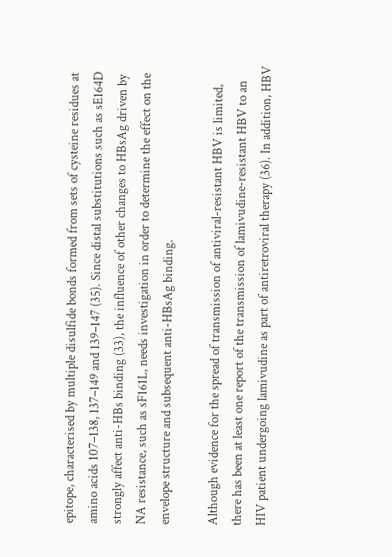epitope, characterised by multiple disulfide bonds formed from sets of cysteine residues at amino acids 107–138, 137–149 and 139–147 (35). Since distal substitutions such as sE164D strongly affect anti-HBs binding (33), the influence of other changes to HBsAg driven by NA resistance, such as sF161L, needs investigation in order to determine the effect on the envelope structure and subsequent anti-HBsAg binding.

Although evidence for the spread of transmission of antiviral-resistant HBV is limited, there has been at least one report of the transmission of lamivudine-resistant HBV to an HIV patient undergoing lamivudine as part of antiretroviral therapy (36). In addition, HBV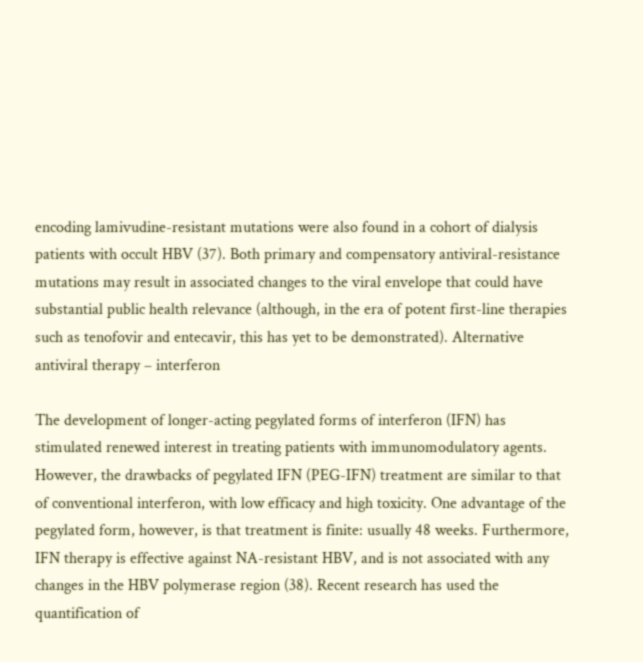encoding lamivudine-resistant mutations were also found in a cohort of dialysis patients with occult HBV (37). Both primary and compensatory antiviral-resistance mutations may result in associated changes to the viral envelope that could have substantial public health relevance (although, in the era of potent first-line therapies such as tenofovir and entecavir, this has yet to be demonstrated). Alternative antiviral therapy – interferon

The development of longer-acting pegylated forms of interferon (IFN) has stimulated renewed interest in treating patients with immunomodulatory agents. However, the drawbacks of pegylated IFN (PEG-IFN) treatment are similar to that of conventional interferon, with low efficacy and high toxicity. One advantage of the pegylated form, however, is that treatment is finite: usually 48 weeks. Furthermore, IFN therapy is effective against NA-resistant HBV, and is not associated with any changes in the HBV polymerase region (38). Recent research has used the quantification of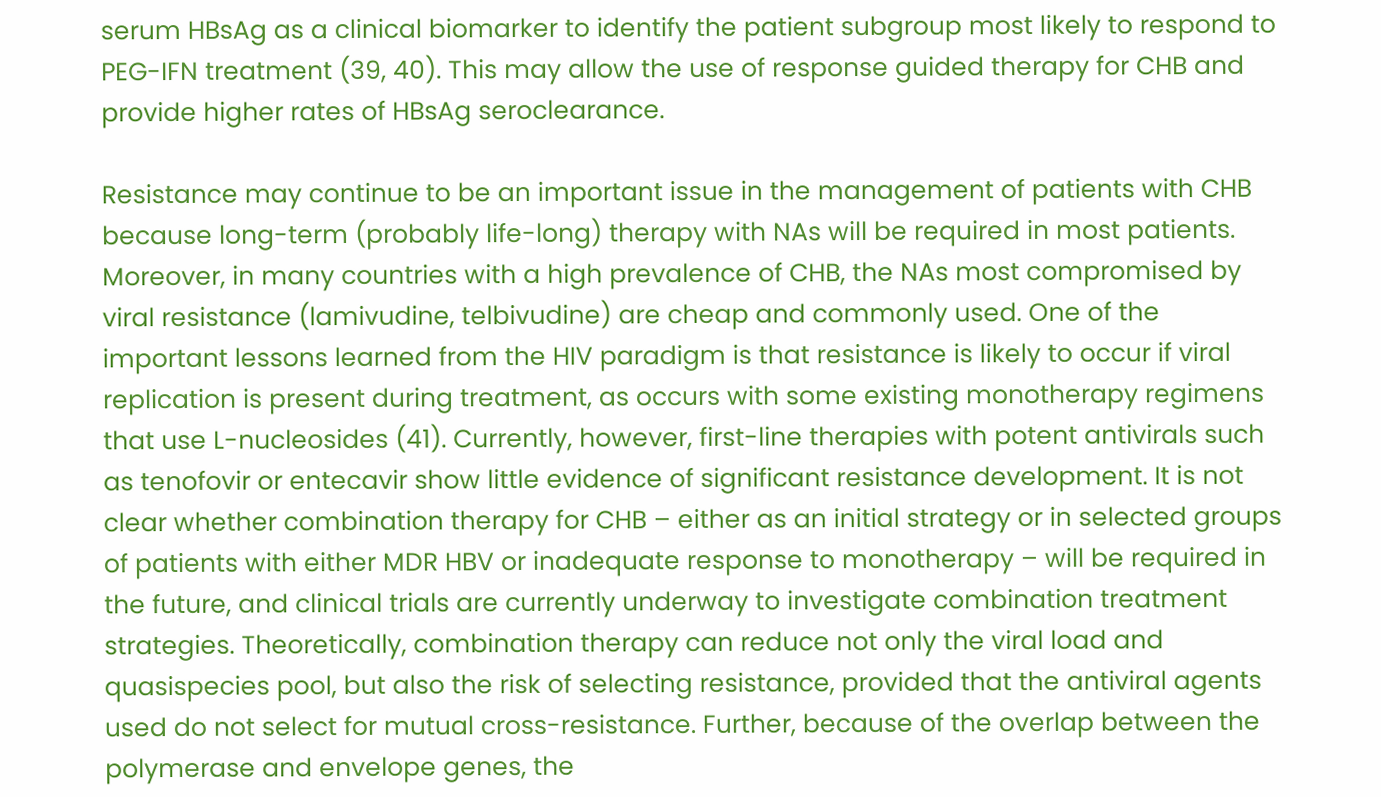serum HBsAg as a clinical biomarker to identify the patient subgroup most likely to respond to PEG-IFN treatment (39, 40). This may allow the use of response guided therapy for CHB and provide higher rates of HBsAg seroclearance.

Resistance may continue to be an important issue in the management of patients with CHB because long-term (probably life-long) therapy with NAs will be required in most patients. Moreover, in many countries with a high prevalence of CHB, the NAs most compromised by viral resistance (lamivudine, telbivudine) are cheap and commonly used. One of the important lessons learned from the HIV paradigm is that resistance is likely to occur if viral replication is present during treatment, as occurs with some existing monotherapy regimens that use L-nucleosides (41). Currently, however, first-line therapies with potent antivirals such as tenofovir or entecavir show little evidence of significant resistance development. It is not clear whether combination therapy for CHB – either as an initial strategy or in selected groups of patients with either MDR HBV or inadequate response to monotherapy – will be required in the future, and clinical trials are currently underway to investigate combination treatment strategies. Theoretically, combination therapy can reduce not only the viral load and quasispecies pool, but also the risk of selecting resistance, provided that the antiviral agents used do not select for mutual cross-resistance. Further, because of the overlap between the polymerase and envelope genes, the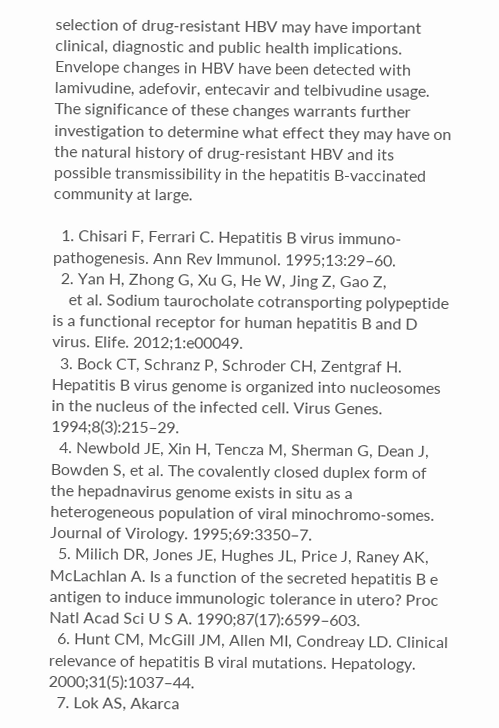selection of drug-resistant HBV may have important clinical, diagnostic and public health implications. Envelope changes in HBV have been detected with lamivudine, adefovir, entecavir and telbivudine usage. The significance of these changes warrants further investigation to determine what effect they may have on the natural history of drug-resistant HBV and its possible transmissibility in the hepatitis B-vaccinated community at large.

  1. Chisari F, Ferrari C. Hepatitis B virus immuno-pathogenesis. Ann Rev Immunol. 1995;13:29–60.
  2. Yan H, Zhong G, Xu G, He W, Jing Z, Gao Z,
    et al. Sodium taurocholate cotransporting polypeptide is a functional receptor for human hepatitis B and D virus. Elife. 2012;1:e00049.
  3. Bock CT, Schranz P, Schroder CH, Zentgraf H. Hepatitis B virus genome is organized into nucleosomes in the nucleus of the infected cell. Virus Genes. 1994;8(3):215–29.
  4. Newbold JE, Xin H, Tencza M, Sherman G, Dean J, Bowden S, et al. The covalently closed duplex form of the hepadnavirus genome exists in situ as a heterogeneous population of viral minochromo-somes. Journal of Virology. 1995;69:3350–7.
  5. Milich DR, Jones JE, Hughes JL, Price J, Raney AK, McLachlan A. Is a function of the secreted hepatitis B e antigen to induce immunologic tolerance in utero? Proc Natl Acad Sci U S A. 1990;87(17):6599–603.
  6. Hunt CM, McGill JM, Allen MI, Condreay LD. Clinical relevance of hepatitis B viral mutations. Hepatology. 2000;31(5):1037–44.
  7. Lok AS, Akarca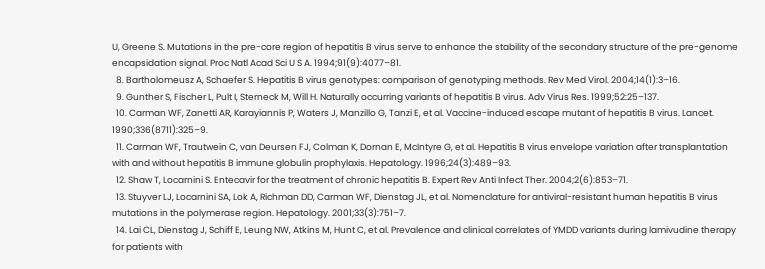U, Greene S. Mutations in the pre-core region of hepatitis B virus serve to enhance the stability of the secondary structure of the pre-genome encapsidation signal. Proc Natl Acad Sci U S A. 1994;91(9):4077–81.
  8. Bartholomeusz A, Schaefer S. Hepatitis B virus genotypes: comparison of genotyping methods. Rev Med Virol. 2004;14(1):3–16.
  9. Gunther S, Fischer L, Pult I, Sterneck M, Will H. Naturally occurring variants of hepatitis B virus. Adv Virus Res. 1999;52:25–137.
  10. Carman WF, Zanetti AR, Karayiannis P, Waters J, Manzillo G, Tanzi E, et al. Vaccine-induced escape mutant of hepatitis B virus. Lancet. 1990;336(8711):325–9.
  11. Carman WF, Trautwein C, van Deursen FJ, Colman K, Dornan E, McIntyre G, et al. Hepatitis B virus envelope variation after transplantation with and without hepatitis B immune globulin prophylaxis. Hepatology. 1996;24(3):489–93.
  12. Shaw T, Locarnini S. Entecavir for the treatment of chronic hepatitis B. Expert Rev Anti Infect Ther. 2004;2(6):853–71.
  13. Stuyver LJ, Locarnini SA, Lok A, Richman DD, Carman WF, Dienstag JL, et al. Nomenclature for antiviral-resistant human hepatitis B virus mutations in the polymerase region. Hepatology. 2001;33(3):751–7.
  14. Lai CL, Dienstag J, Schiff E, Leung NW, Atkins M, Hunt C, et al. Prevalence and clinical correlates of YMDD variants during lamivudine therapy for patients with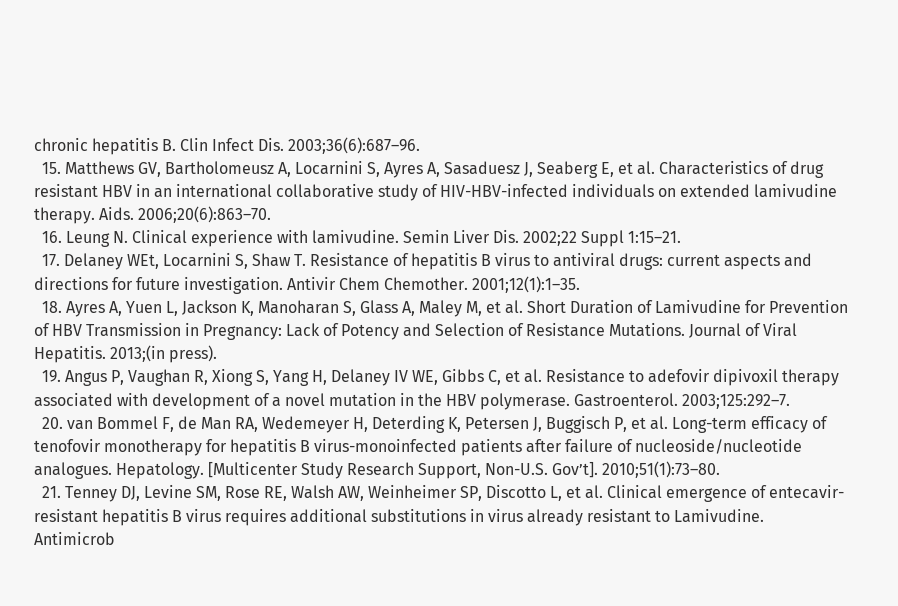chronic hepatitis B. Clin Infect Dis. 2003;36(6):687–96.
  15. Matthews GV, Bartholomeusz A, Locarnini S, Ayres A, Sasaduesz J, Seaberg E, et al. Characteristics of drug resistant HBV in an international collaborative study of HIV-HBV-infected individuals on extended lamivudine therapy. Aids. 2006;20(6):863–70.
  16. Leung N. Clinical experience with lamivudine. Semin Liver Dis. 2002;22 Suppl 1:15–21.
  17. Delaney WEt, Locarnini S, Shaw T. Resistance of hepatitis B virus to antiviral drugs: current aspects and directions for future investigation. Antivir Chem Chemother. 2001;12(1):1–35.
  18. Ayres A, Yuen L, Jackson K, Manoharan S, Glass A, Maley M, et al. Short Duration of Lamivudine for Prevention of HBV Transmission in Pregnancy: Lack of Potency and Selection of Resistance Mutations. Journal of Viral Hepatitis. 2013;(in press).
  19. Angus P, Vaughan R, Xiong S, Yang H, Delaney IV WE, Gibbs C, et al. Resistance to adefovir dipivoxil therapy associated with development of a novel mutation in the HBV polymerase. Gastroenterol. 2003;125:292–7.
  20. van Bommel F, de Man RA, Wedemeyer H, Deterding K, Petersen J, Buggisch P, et al. Long-term efficacy of tenofovir monotherapy for hepatitis B virus-monoinfected patients after failure of nucleoside/nucleotide analogues. Hepatology. [Multicenter Study Research Support, Non-U.S. Gov’t]. 2010;51(1):73–80.
  21. Tenney DJ, Levine SM, Rose RE, Walsh AW, Weinheimer SP, Discotto L, et al. Clinical emergence of entecavir-resistant hepatitis B virus requires additional substitutions in virus already resistant to Lamivudine. Antimicrob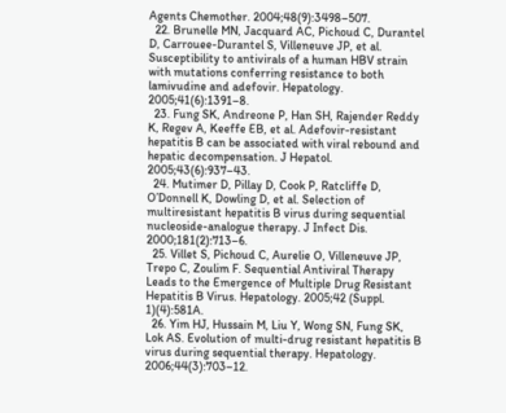Agents Chemother. 2004;48(9):3498–507.
  22. Brunelle MN, Jacquard AC, Pichoud C, Durantel D, Carrouee-Durantel S, Villeneuve JP, et al. Susceptibility to antivirals of a human HBV strain with mutations conferring resistance to both lamivudine and adefovir. Hepatology. 2005;41(6):1391–8.
  23. Fung SK, Andreone P, Han SH, Rajender Reddy K, Regev A, Keeffe EB, et al. Adefovir-resistant hepatitis B can be associated with viral rebound and hepatic decompensation. J Hepatol. 2005;43(6):937–43.
  24. Mutimer D, Pillay D, Cook P, Ratcliffe D, O’Donnell K, Dowling D, et al. Selection of multiresistant hepatitis B virus during sequential nucleoside-analogue therapy. J Infect Dis. 2000;181(2):713–6.
  25. Villet S, Pichoud C, Aurelie O, Villeneuve JP, Trepo C, Zoulim F. Sequential Antiviral Therapy Leads to the Emergence of Multiple Drug Resistant Hepatitis B Virus. Hepatology. 2005;42 (Suppl. 1)(4):581A.
  26. Yim HJ, Hussain M, Liu Y, Wong SN, Fung SK, Lok AS. Evolution of multi-drug resistant hepatitis B virus during sequential therapy. Hepatology. 2006;44(3):703–12.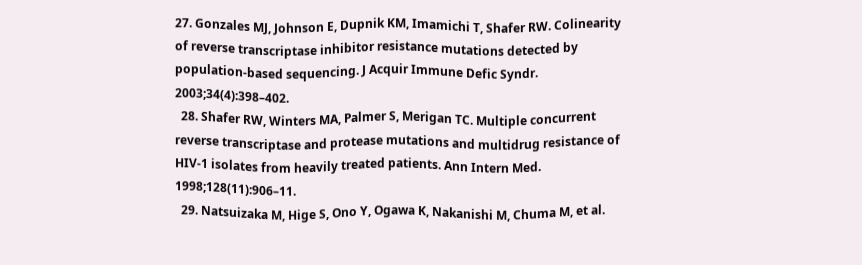27. Gonzales MJ, Johnson E, Dupnik KM, Imamichi T, Shafer RW. Colinearity of reverse transcriptase inhibitor resistance mutations detected by population-based sequencing. J Acquir Immune Defic Syndr. 2003;34(4):398–402.
  28. Shafer RW, Winters MA, Palmer S, Merigan TC. Multiple concurrent reverse transcriptase and protease mutations and multidrug resistance of HIV-1 isolates from heavily treated patients. Ann Intern Med. 1998;128(11):906–11.
  29. Natsuizaka M, Hige S, Ono Y, Ogawa K, Nakanishi M, Chuma M, et al.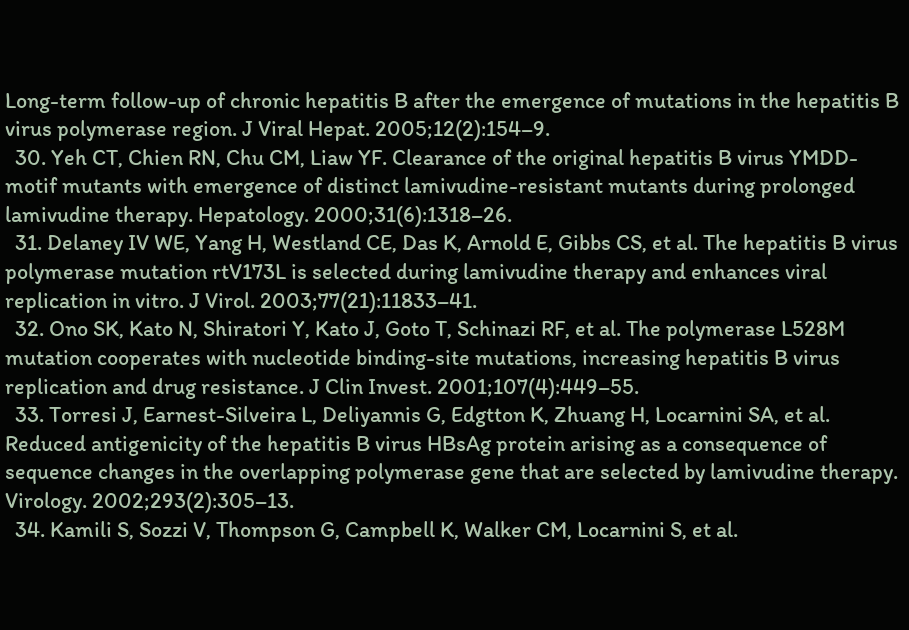Long-term follow-up of chronic hepatitis B after the emergence of mutations in the hepatitis B virus polymerase region. J Viral Hepat. 2005;12(2):154–9.
  30. Yeh CT, Chien RN, Chu CM, Liaw YF. Clearance of the original hepatitis B virus YMDD-motif mutants with emergence of distinct lamivudine-resistant mutants during prolonged lamivudine therapy. Hepatology. 2000;31(6):1318–26.
  31. Delaney IV WE, Yang H, Westland CE, Das K, Arnold E, Gibbs CS, et al. The hepatitis B virus polymerase mutation rtV173L is selected during lamivudine therapy and enhances viral replication in vitro. J Virol. 2003;77(21):11833–41.
  32. Ono SK, Kato N, Shiratori Y, Kato J, Goto T, Schinazi RF, et al. The polymerase L528M mutation cooperates with nucleotide binding-site mutations, increasing hepatitis B virus replication and drug resistance. J Clin Invest. 2001;107(4):449–55.
  33. Torresi J, Earnest-Silveira L, Deliyannis G, Edgtton K, Zhuang H, Locarnini SA, et al. Reduced antigenicity of the hepatitis B virus HBsAg protein arising as a consequence of sequence changes in the overlapping polymerase gene that are selected by lamivudine therapy. Virology. 2002;293(2):305–13.
  34. Kamili S, Sozzi V, Thompson G, Campbell K, Walker CM, Locarnini S, et al.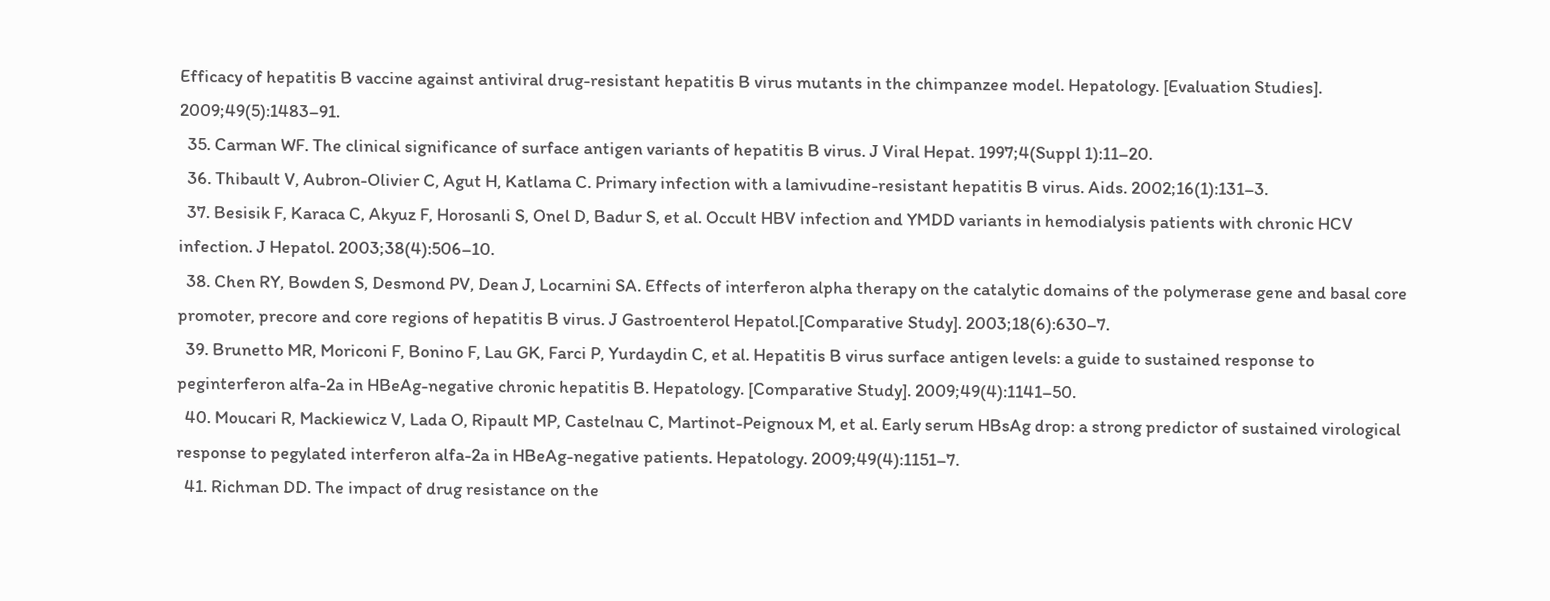Efficacy of hepatitis B vaccine against antiviral drug-resistant hepatitis B virus mutants in the chimpanzee model. Hepatology. [Evaluation Studies]. 2009;49(5):1483–91.
  35. Carman WF. The clinical significance of surface antigen variants of hepatitis B virus. J Viral Hepat. 1997;4(Suppl 1):11–20.
  36. Thibault V, Aubron-Olivier C, Agut H, Katlama C. Primary infection with a lamivudine-resistant hepatitis B virus. Aids. 2002;16(1):131–3.
  37. Besisik F, Karaca C, Akyuz F, Horosanli S, Onel D, Badur S, et al. Occult HBV infection and YMDD variants in hemodialysis patients with chronic HCV infection. J Hepatol. 2003;38(4):506–10.
  38. Chen RY, Bowden S, Desmond PV, Dean J, Locarnini SA. Effects of interferon alpha therapy on the catalytic domains of the polymerase gene and basal core promoter, precore and core regions of hepatitis B virus. J Gastroenterol Hepatol.[Comparative Study]. 2003;18(6):630–7.
  39. Brunetto MR, Moriconi F, Bonino F, Lau GK, Farci P, Yurdaydin C, et al. Hepatitis B virus surface antigen levels: a guide to sustained response to peginterferon alfa-2a in HBeAg-negative chronic hepatitis B. Hepatology. [Comparative Study]. 2009;49(4):1141–50.
  40. Moucari R, Mackiewicz V, Lada O, Ripault MP, Castelnau C, Martinot-Peignoux M, et al. Early serum HBsAg drop: a strong predictor of sustained virological response to pegylated interferon alfa-2a in HBeAg-negative patients. Hepatology. 2009;49(4):1151–7.
  41. Richman DD. The impact of drug resistance on the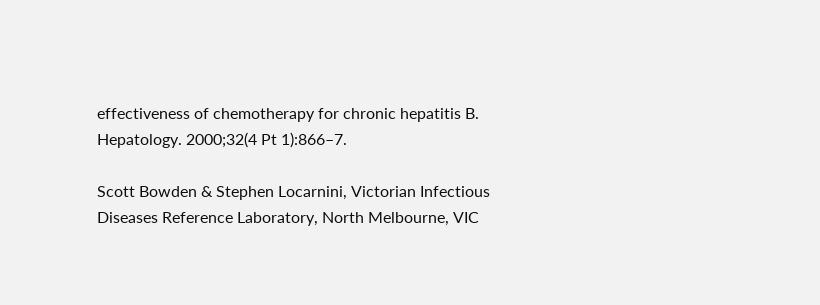effectiveness of chemotherapy for chronic hepatitis B. Hepatology. 2000;32(4 Pt 1):866–7.

Scott Bowden & Stephen Locarnini, Victorian Infectious Diseases Reference Laboratory, North Melbourne, VIC